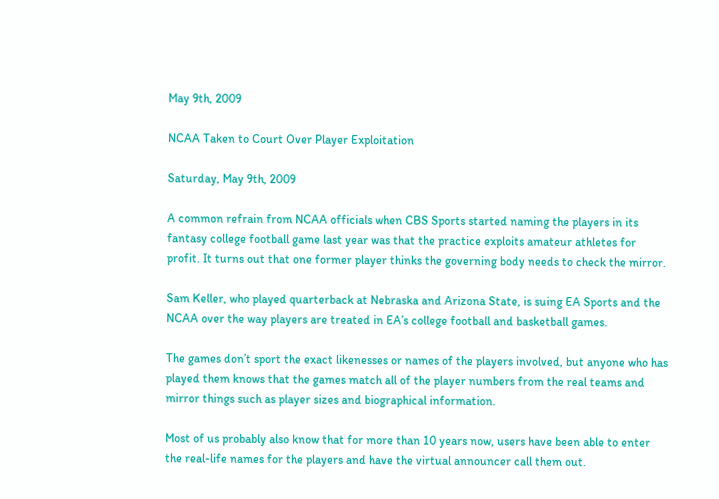May 9th, 2009

NCAA Taken to Court Over Player Exploitation

Saturday, May 9th, 2009

A common refrain from NCAA officials when CBS Sports started naming the players in its fantasy college football game last year was that the practice exploits amateur athletes for profit. It turns out that one former player thinks the governing body needs to check the mirror.

Sam Keller, who played quarterback at Nebraska and Arizona State, is suing EA Sports and the NCAA over the way players are treated in EA’s college football and basketball games.

The games don’t sport the exact likenesses or names of the players involved, but anyone who has played them knows that the games match all of the player numbers from the real teams and mirror things such as player sizes and biographical information.

Most of us probably also know that for more than 10 years now, users have been able to enter the real-life names for the players and have the virtual announcer call them out.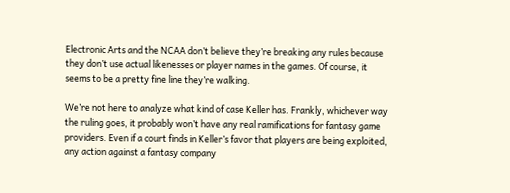Electronic Arts and the NCAA don’t believe they’re breaking any rules because they don’t use actual likenesses or player names in the games. Of course, it seems to be a pretty fine line they’re walking.

We’re not here to analyze what kind of case Keller has. Frankly, whichever way the ruling goes, it probably won’t have any real ramifications for fantasy game providers. Even if a court finds in Keller’s favor that players are being exploited, any action against a fantasy company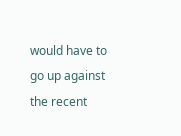would have to go up against the recent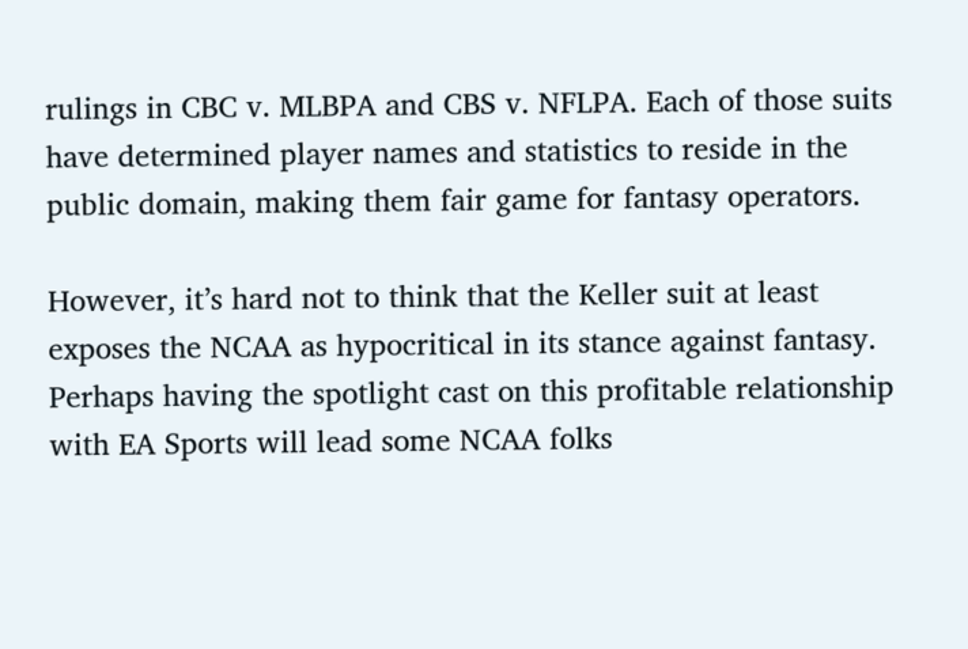rulings in CBC v. MLBPA and CBS v. NFLPA. Each of those suits have determined player names and statistics to reside in the public domain, making them fair game for fantasy operators.

However, it’s hard not to think that the Keller suit at least exposes the NCAA as hypocritical in its stance against fantasy. Perhaps having the spotlight cast on this profitable relationship with EA Sports will lead some NCAA folks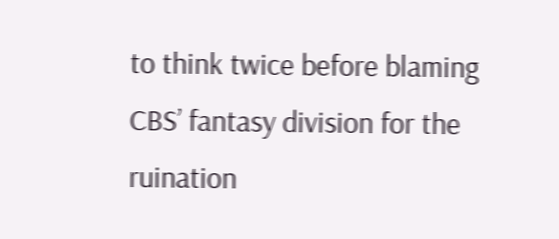to think twice before blaming CBS’ fantasy division for the ruination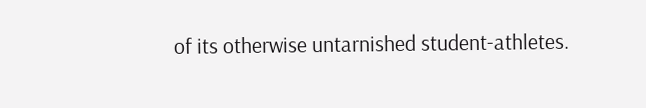of its otherwise untarnished student-athletes.